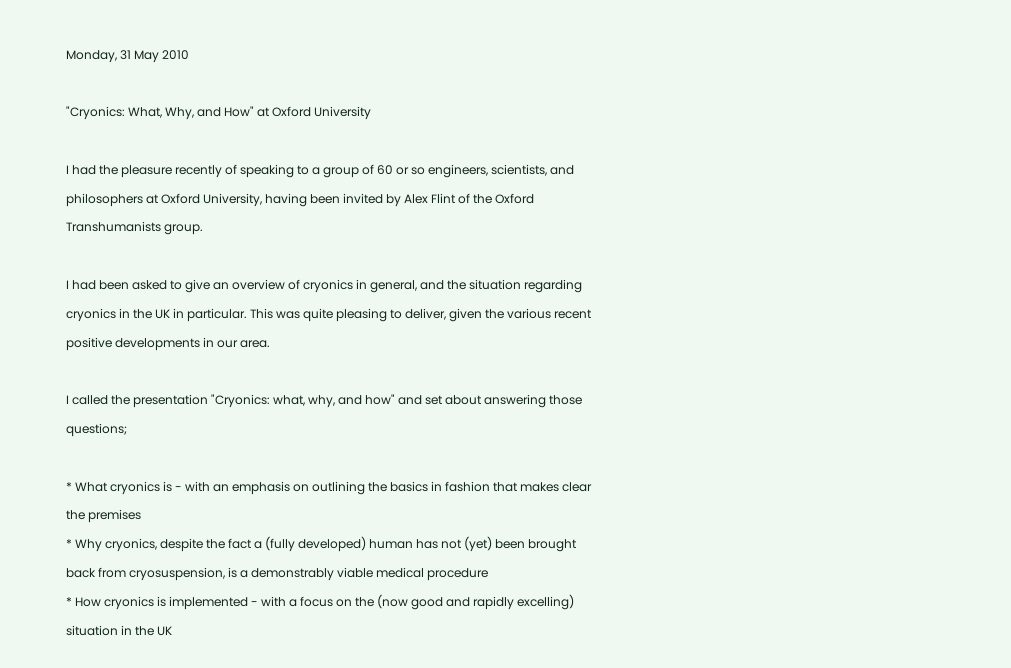Monday, 31 May 2010

"Cryonics: What, Why, and How" at Oxford University

I had the pleasure recently of speaking to a group of 60 or so engineers, scientists, and philosophers at Oxford University, having been invited by Alex Flint of the Oxford Transhumanists group.

I had been asked to give an overview of cryonics in general, and the situation regarding cryonics in the UK in particular. This was quite pleasing to deliver, given the various recent positive developments in our area.

I called the presentation "Cryonics: what, why, and how" and set about answering those questions;

* What cryonics is - with an emphasis on outlining the basics in fashion that makes clear the premises
* Why cryonics, despite the fact a (fully developed) human has not (yet) been brought back from cryosuspension, is a demonstrably viable medical procedure
* How cryonics is implemented - with a focus on the (now good and rapidly excelling) situation in the UK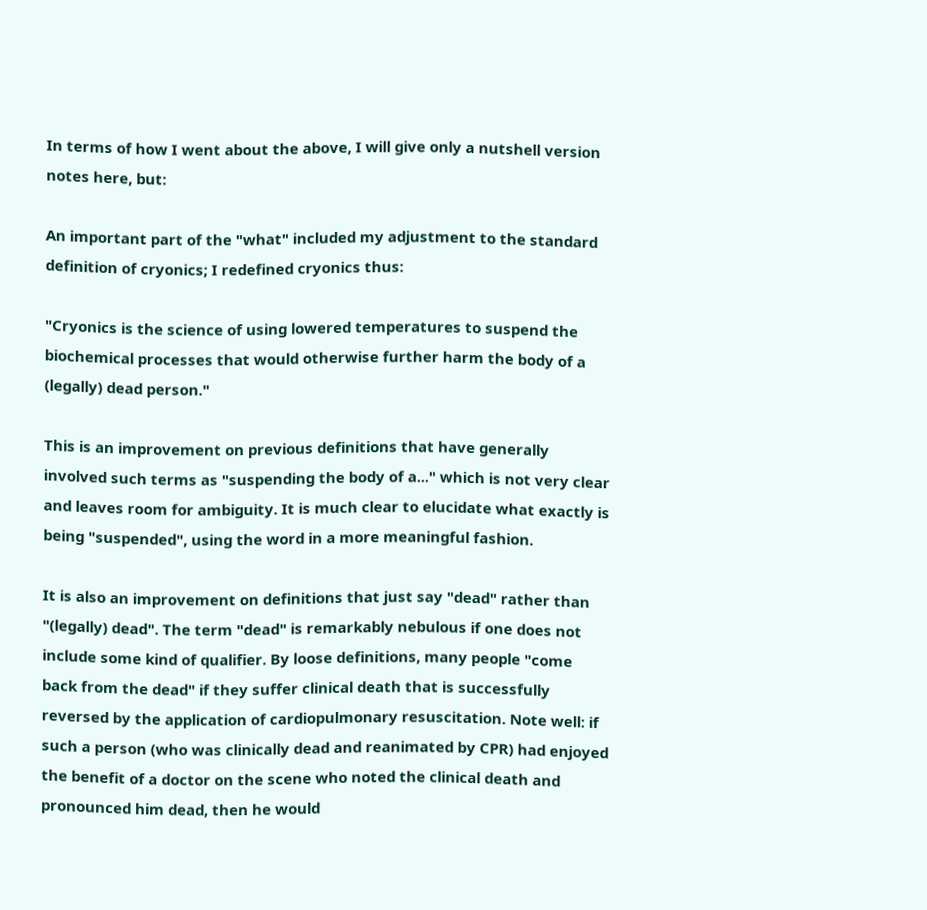In terms of how I went about the above, I will give only a nutshell version notes here, but:

An important part of the "what" included my adjustment to the standard definition of cryonics; I redefined cryonics thus:

"Cryonics is the science of using lowered temperatures to suspend the biochemical processes that would otherwise further harm the body of a (legally) dead person."

This is an improvement on previous definitions that have generally involved such terms as "suspending the body of a..." which is not very clear and leaves room for ambiguity. It is much clear to elucidate what exactly is being "suspended", using the word in a more meaningful fashion.

It is also an improvement on definitions that just say "dead" rather than "(legally) dead". The term "dead" is remarkably nebulous if one does not include some kind of qualifier. By loose definitions, many people "come back from the dead" if they suffer clinical death that is successfully reversed by the application of cardiopulmonary resuscitation. Note well: if such a person (who was clinically dead and reanimated by CPR) had enjoyed the benefit of a doctor on the scene who noted the clinical death and pronounced him dead, then he would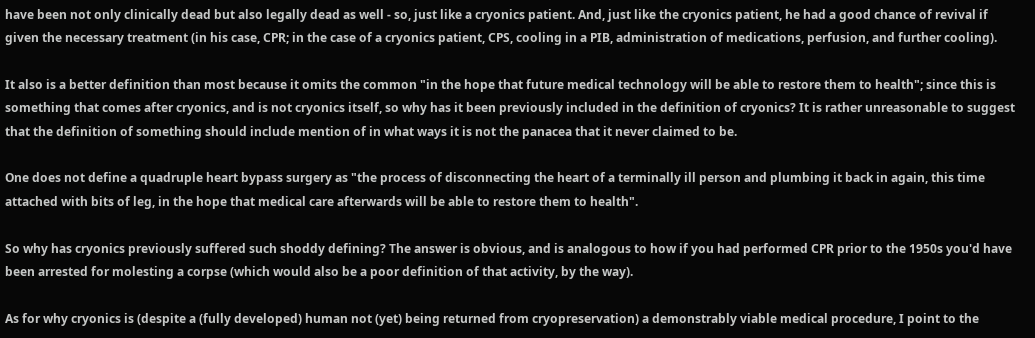have been not only clinically dead but also legally dead as well - so, just like a cryonics patient. And, just like the cryonics patient, he had a good chance of revival if given the necessary treatment (in his case, CPR; in the case of a cryonics patient, CPS, cooling in a PIB, administration of medications, perfusion, and further cooling).

It also is a better definition than most because it omits the common "in the hope that future medical technology will be able to restore them to health"; since this is something that comes after cryonics, and is not cryonics itself, so why has it been previously included in the definition of cryonics? It is rather unreasonable to suggest that the definition of something should include mention of in what ways it is not the panacea that it never claimed to be.

One does not define a quadruple heart bypass surgery as "the process of disconnecting the heart of a terminally ill person and plumbing it back in again, this time attached with bits of leg, in the hope that medical care afterwards will be able to restore them to health".

So why has cryonics previously suffered such shoddy defining? The answer is obvious, and is analogous to how if you had performed CPR prior to the 1950s you'd have been arrested for molesting a corpse (which would also be a poor definition of that activity, by the way).

As for why cryonics is (despite a (fully developed) human not (yet) being returned from cryopreservation) a demonstrably viable medical procedure, I point to the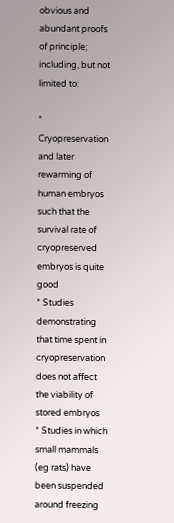obvious and abundant proofs of principle; including, but not limited to:

* Cryopreservation and later rewarming of human embryos such that the survival rate of cryopreserved embryos is quite good
* Studies demonstrating that time spent in cryopreservation does not affect the viability of stored embryos
* Studies in which small mammals (eg rats) have been suspended around freezing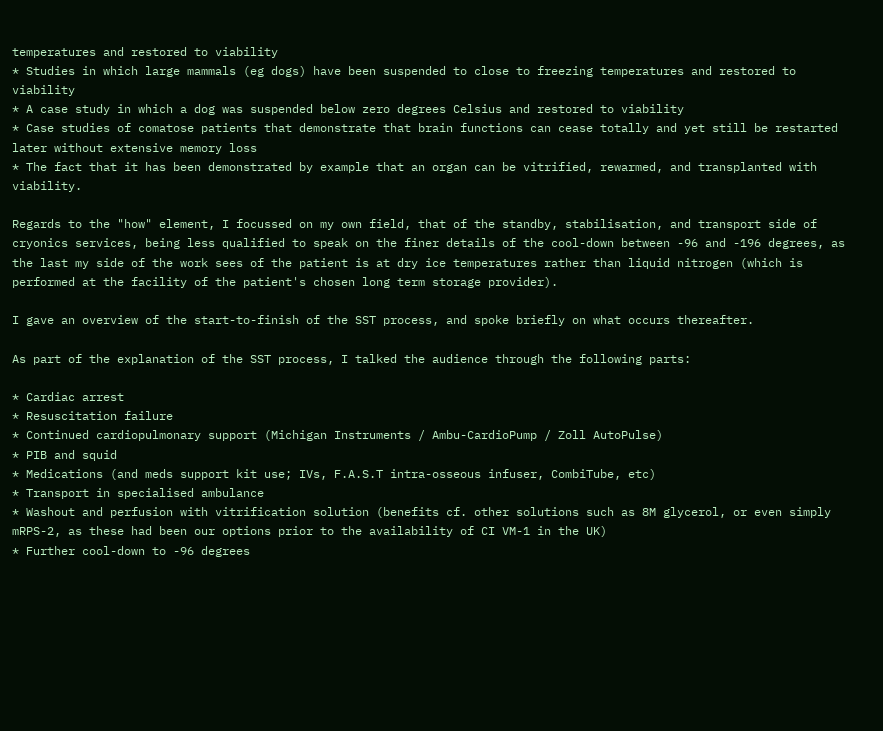temperatures and restored to viability
* Studies in which large mammals (eg dogs) have been suspended to close to freezing temperatures and restored to viability
* A case study in which a dog was suspended below zero degrees Celsius and restored to viability
* Case studies of comatose patients that demonstrate that brain functions can cease totally and yet still be restarted later without extensive memory loss
* The fact that it has been demonstrated by example that an organ can be vitrified, rewarmed, and transplanted with viability.

Regards to the "how" element, I focussed on my own field, that of the standby, stabilisation, and transport side of cryonics services, being less qualified to speak on the finer details of the cool-down between -96 and -196 degrees, as the last my side of the work sees of the patient is at dry ice temperatures rather than liquid nitrogen (which is performed at the facility of the patient's chosen long term storage provider).

I gave an overview of the start-to-finish of the SST process, and spoke briefly on what occurs thereafter.

As part of the explanation of the SST process, I talked the audience through the following parts:

* Cardiac arrest
* Resuscitation failure
* Continued cardiopulmonary support (Michigan Instruments / Ambu-CardioPump / Zoll AutoPulse)
* PIB and squid
* Medications (and meds support kit use; IVs, F.A.S.T intra-osseous infuser, CombiTube, etc)
* Transport in specialised ambulance
* Washout and perfusion with vitrification solution (benefits cf. other solutions such as 8M glycerol, or even simply mRPS-2, as these had been our options prior to the availability of CI VM-1 in the UK)
* Further cool-down to -96 degrees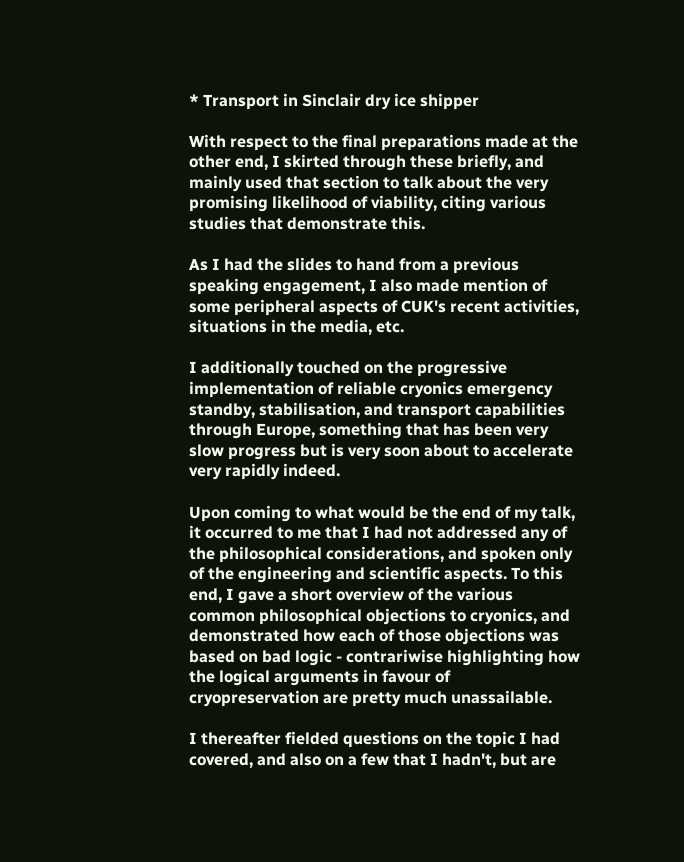* Transport in Sinclair dry ice shipper

With respect to the final preparations made at the other end, I skirted through these briefly, and mainly used that section to talk about the very promising likelihood of viability, citing various studies that demonstrate this.

As I had the slides to hand from a previous speaking engagement, I also made mention of some peripheral aspects of CUK's recent activities, situations in the media, etc.

I additionally touched on the progressive implementation of reliable cryonics emergency standby, stabilisation, and transport capabilities through Europe, something that has been very slow progress but is very soon about to accelerate very rapidly indeed.

Upon coming to what would be the end of my talk, it occurred to me that I had not addressed any of the philosophical considerations, and spoken only of the engineering and scientific aspects. To this end, I gave a short overview of the various common philosophical objections to cryonics, and demonstrated how each of those objections was based on bad logic - contrariwise highlighting how the logical arguments in favour of cryopreservation are pretty much unassailable.

I thereafter fielded questions on the topic I had covered, and also on a few that I hadn't, but are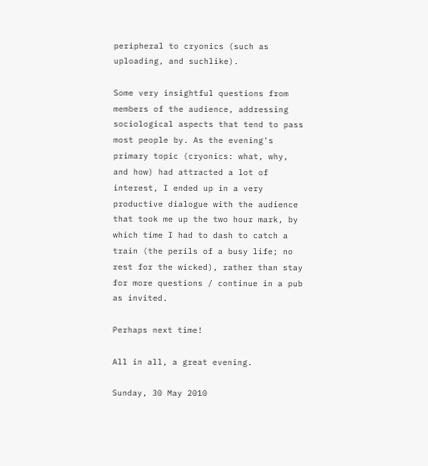peripheral to cryonics (such as uploading, and suchlike).

Some very insightful questions from members of the audience, addressing sociological aspects that tend to pass most people by. As the evening's primary topic (cryonics: what, why, and how) had attracted a lot of interest, I ended up in a very productive dialogue with the audience that took me up the two hour mark, by which time I had to dash to catch a train (the perils of a busy life; no rest for the wicked), rather than stay for more questions / continue in a pub as invited.

Perhaps next time!

All in all, a great evening.

Sunday, 30 May 2010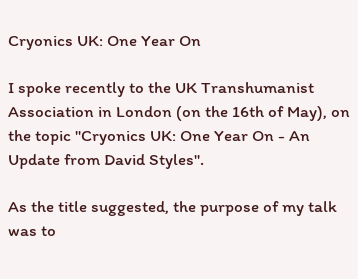Cryonics UK: One Year On

I spoke recently to the UK Transhumanist Association in London (on the 16th of May), on the topic "Cryonics UK: One Year On - An Update from David Styles".

As the title suggested, the purpose of my talk was to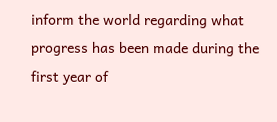inform the world regarding what progress has been made during the first year of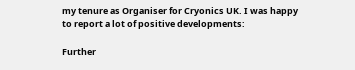my tenure as Organiser for Cryonics UK. I was happy to report a lot of positive developments:

Further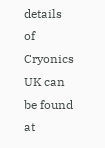details of Cryonics UK can be found at